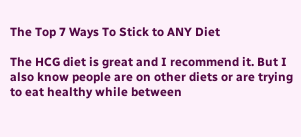The Top 7 Ways To Stick to ANY Diet

The HCG diet is great and I recommend it. But I also know people are on other diets or are trying to eat healthy while between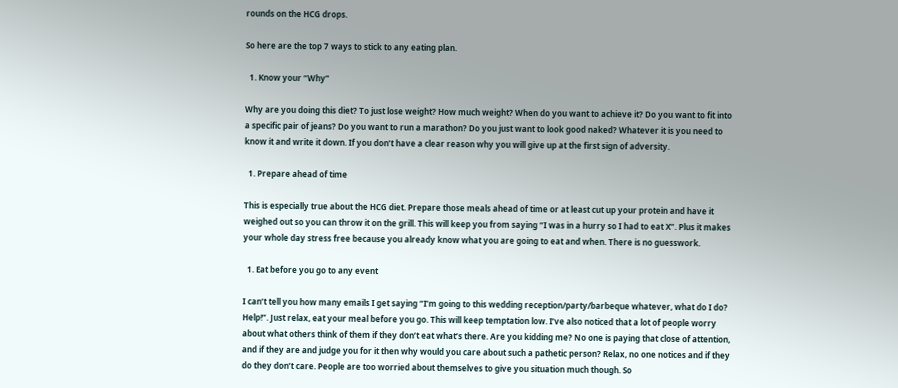rounds on the HCG drops.

So here are the top 7 ways to stick to any eating plan.

  1. Know your “Why”

Why are you doing this diet? To just lose weight? How much weight? When do you want to achieve it? Do you want to fit into a specific pair of jeans? Do you want to run a marathon? Do you just want to look good naked? Whatever it is you need to know it and write it down. If you don’t have a clear reason why you will give up at the first sign of adversity.

  1. Prepare ahead of time

This is especially true about the HCG diet. Prepare those meals ahead of time or at least cut up your protein and have it weighed out so you can throw it on the grill. This will keep you from saying “I was in a hurry so I had to eat X”. Plus it makes your whole day stress free because you already know what you are going to eat and when. There is no guesswork.

  1. Eat before you go to any event

I can’t tell you how many emails I get saying “I’m going to this wedding reception/party/barbeque whatever, what do I do? Help!”. Just relax, eat your meal before you go. This will keep temptation low. I’ve also noticed that a lot of people worry about what others think of them if they don’t eat what’s there. Are you kidding me? No one is paying that close of attention, and if they are and judge you for it then why would you care about such a pathetic person? Relax, no one notices and if they do they don’t care. People are too worried about themselves to give you situation much though. So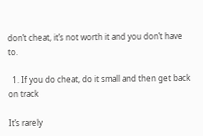don’t cheat, it’s not worth it and you don’t have to.

  1. If you do cheat, do it small and then get back on track

It’s rarely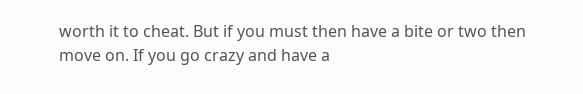worth it to cheat. But if you must then have a bite or two then move on. If you go crazy and have a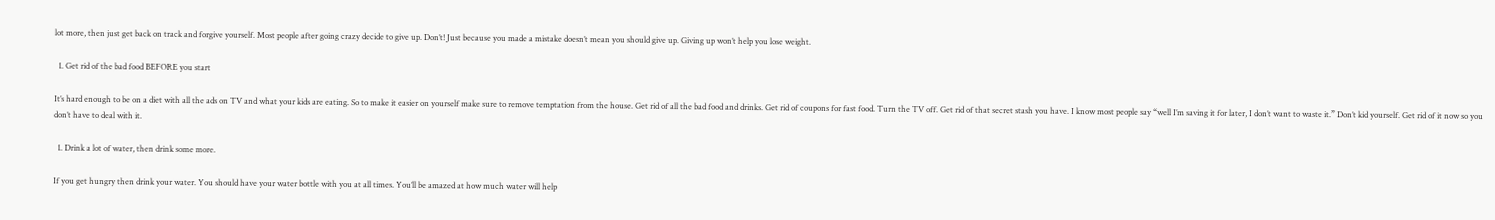lot more, then just get back on track and forgive yourself. Most people after going crazy decide to give up. Don’t! Just because you made a mistake doesn’t mean you should give up. Giving up won’t help you lose weight.

  1. Get rid of the bad food BEFORE you start

It’s hard enough to be on a diet with all the ads on TV and what your kids are eating. So to make it easier on yourself make sure to remove temptation from the house. Get rid of all the bad food and drinks. Get rid of coupons for fast food. Turn the TV off. Get rid of that secret stash you have. I know most people say “well I’m saving it for later, I don’t want to waste it.” Don’t kid yourself. Get rid of it now so you don’t have to deal with it.

  1. Drink a lot of water, then drink some more.

If you get hungry then drink your water. You should have your water bottle with you at all times. You’ll be amazed at how much water will help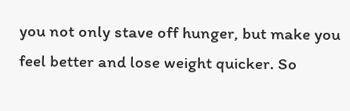you not only stave off hunger, but make you feel better and lose weight quicker. So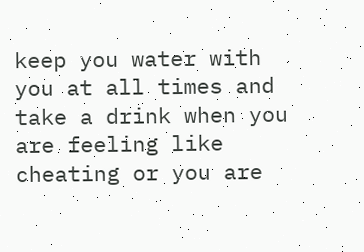keep you water with you at all times and take a drink when you are feeling like cheating or you are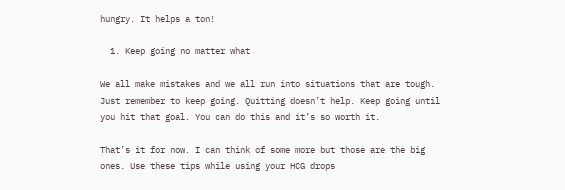hungry. It helps a ton!

  1. Keep going no matter what

We all make mistakes and we all run into situations that are tough. Just remember to keep going. Quitting doesn’t help. Keep going until you hit that goal. You can do this and it’s so worth it.

That’s it for now. I can think of some more but those are the big ones. Use these tips while using your HCG drops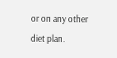or on any other diet plan.